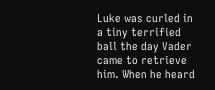Luke was curled in a tiny terrified ball the day Vader came to retrieve him. When he heard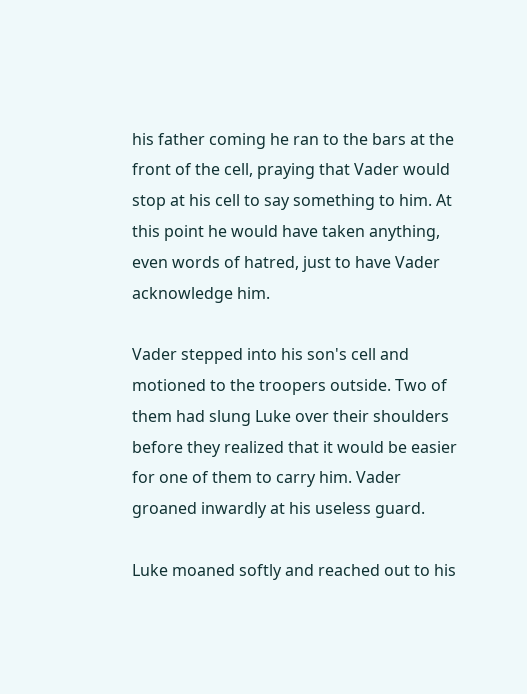his father coming he ran to the bars at the front of the cell, praying that Vader would stop at his cell to say something to him. At this point he would have taken anything, even words of hatred, just to have Vader acknowledge him.

Vader stepped into his son's cell and motioned to the troopers outside. Two of them had slung Luke over their shoulders before they realized that it would be easier for one of them to carry him. Vader groaned inwardly at his useless guard.

Luke moaned softly and reached out to his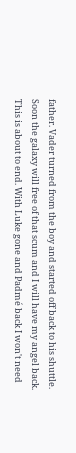father. Vader turned from the boy and started off back to his shuttle. Soon the galaxy will free of that scum and I will have my angel back. This is about to end. With Luke gone and Padmé back I won't need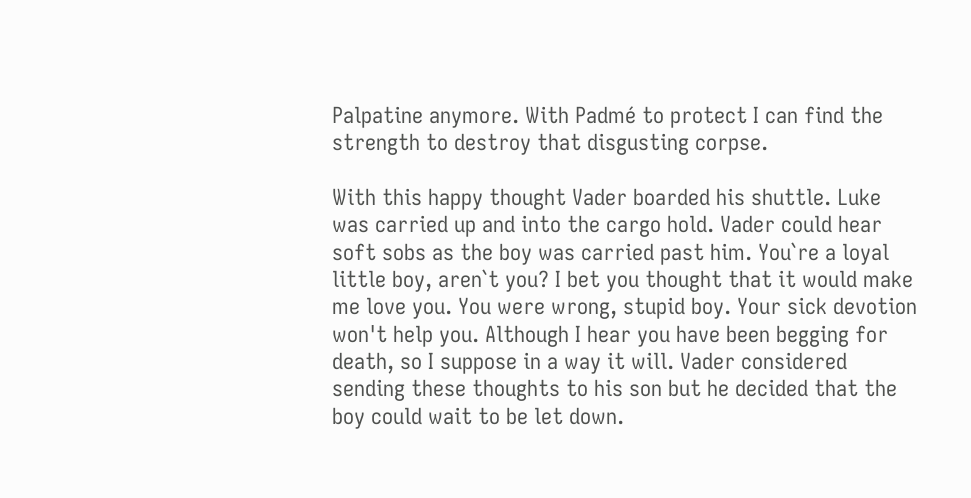Palpatine anymore. With Padmé to protect I can find the strength to destroy that disgusting corpse.

With this happy thought Vader boarded his shuttle. Luke was carried up and into the cargo hold. Vader could hear soft sobs as the boy was carried past him. You`re a loyal little boy, aren`t you? I bet you thought that it would make me love you. You were wrong, stupid boy. Your sick devotion won't help you. Although I hear you have been begging for death, so I suppose in a way it will. Vader considered sending these thoughts to his son but he decided that the boy could wait to be let down.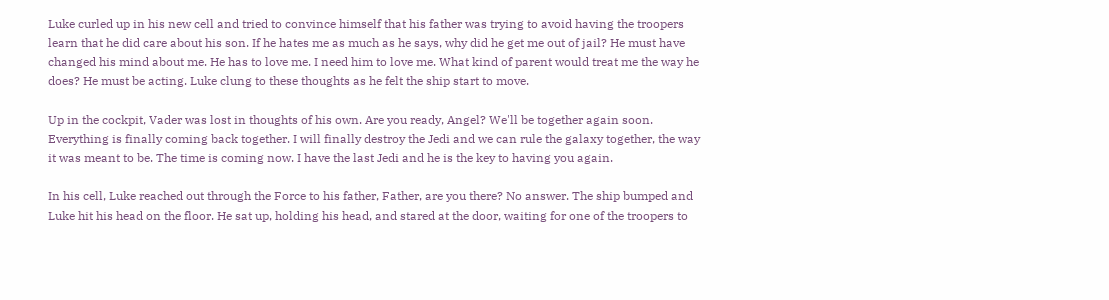Luke curled up in his new cell and tried to convince himself that his father was trying to avoid having the troopers learn that he did care about his son. If he hates me as much as he says, why did he get me out of jail? He must have changed his mind about me. He has to love me. I need him to love me. What kind of parent would treat me the way he does? He must be acting. Luke clung to these thoughts as he felt the ship start to move.

Up in the cockpit, Vader was lost in thoughts of his own. Are you ready, Angel? We'll be together again soon. Everything is finally coming back together. I will finally destroy the Jedi and we can rule the galaxy together, the way it was meant to be. The time is coming now. I have the last Jedi and he is the key to having you again.

In his cell, Luke reached out through the Force to his father, Father, are you there? No answer. The ship bumped and Luke hit his head on the floor. He sat up, holding his head, and stared at the door, waiting for one of the troopers to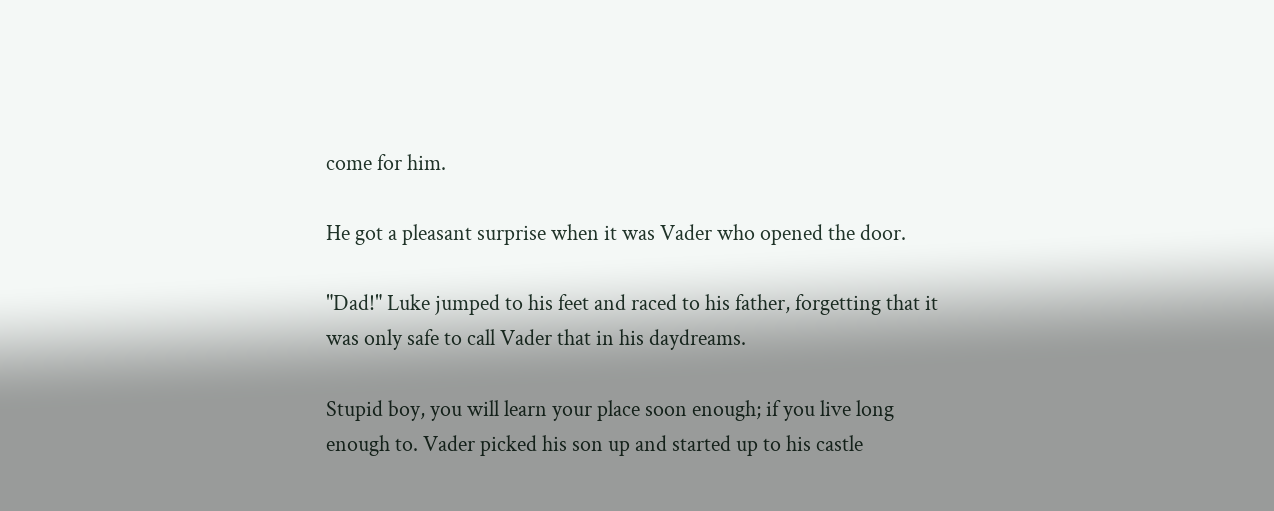come for him.

He got a pleasant surprise when it was Vader who opened the door.

"Dad!" Luke jumped to his feet and raced to his father, forgetting that it was only safe to call Vader that in his daydreams.

Stupid boy, you will learn your place soon enough; if you live long enough to. Vader picked his son up and started up to his castle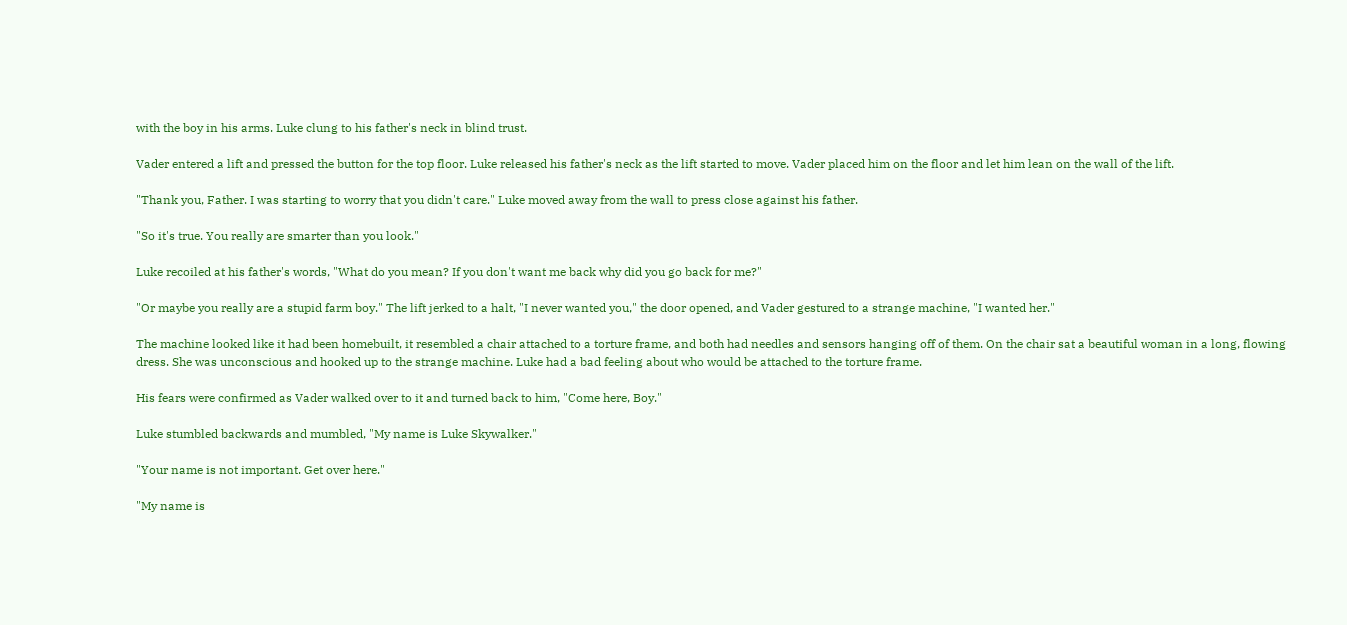with the boy in his arms. Luke clung to his father's neck in blind trust.

Vader entered a lift and pressed the button for the top floor. Luke released his father's neck as the lift started to move. Vader placed him on the floor and let him lean on the wall of the lift.

"Thank you, Father. I was starting to worry that you didn't care." Luke moved away from the wall to press close against his father.

"So it's true. You really are smarter than you look."

Luke recoiled at his father's words, "What do you mean? If you don't want me back why did you go back for me?"

"Or maybe you really are a stupid farm boy." The lift jerked to a halt, "I never wanted you," the door opened, and Vader gestured to a strange machine, "I wanted her."

The machine looked like it had been homebuilt, it resembled a chair attached to a torture frame, and both had needles and sensors hanging off of them. On the chair sat a beautiful woman in a long, flowing dress. She was unconscious and hooked up to the strange machine. Luke had a bad feeling about who would be attached to the torture frame.

His fears were confirmed as Vader walked over to it and turned back to him, "Come here, Boy."

Luke stumbled backwards and mumbled, "My name is Luke Skywalker."

"Your name is not important. Get over here."

"My name is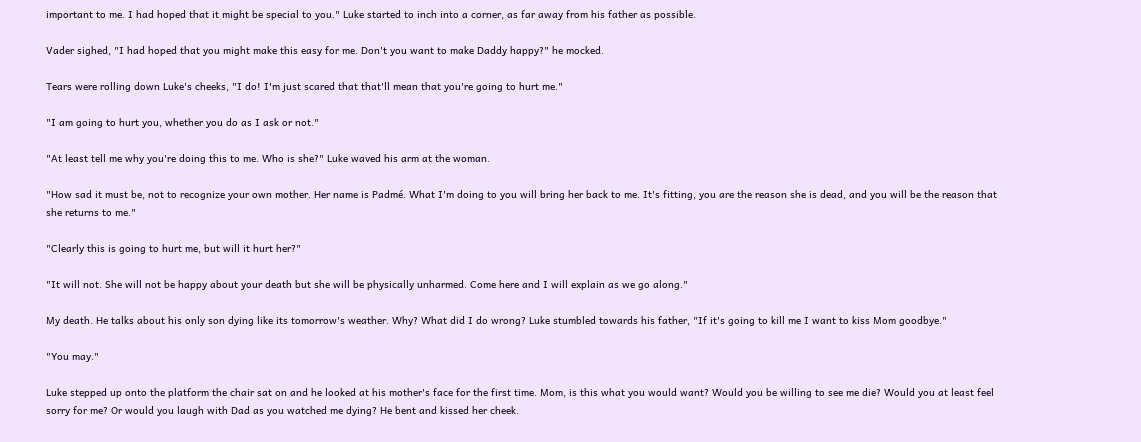important to me. I had hoped that it might be special to you." Luke started to inch into a corner, as far away from his father as possible.

Vader sighed, "I had hoped that you might make this easy for me. Don't you want to make Daddy happy?" he mocked.

Tears were rolling down Luke's cheeks, "I do! I'm just scared that that'll mean that you're going to hurt me."

"I am going to hurt you, whether you do as I ask or not."

"At least tell me why you're doing this to me. Who is she?" Luke waved his arm at the woman.

"How sad it must be, not to recognize your own mother. Her name is Padmé. What I'm doing to you will bring her back to me. It's fitting, you are the reason she is dead, and you will be the reason that she returns to me."

"Clearly this is going to hurt me, but will it hurt her?"

"It will not. She will not be happy about your death but she will be physically unharmed. Come here and I will explain as we go along."

My death. He talks about his only son dying like its tomorrow's weather. Why? What did I do wrong? Luke stumbled towards his father, "If it's going to kill me I want to kiss Mom goodbye."

"You may."

Luke stepped up onto the platform the chair sat on and he looked at his mother's face for the first time. Mom, is this what you would want? Would you be willing to see me die? Would you at least feel sorry for me? Or would you laugh with Dad as you watched me dying? He bent and kissed her cheek.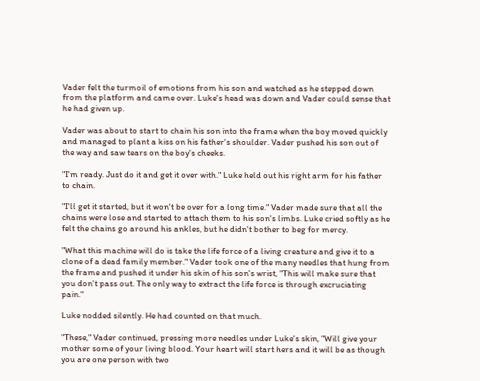Vader felt the turmoil of emotions from his son and watched as he stepped down from the platform and came over. Luke's head was down and Vader could sense that he had given up.

Vader was about to start to chain his son into the frame when the boy moved quickly and managed to plant a kiss on his father's shoulder. Vader pushed his son out of the way and saw tears on the boy's cheeks.

"I'm ready. Just do it and get it over with." Luke held out his right arm for his father to chain.

"I'll get it started, but it won't be over for a long time." Vader made sure that all the chains were lose and started to attach them to his son's limbs. Luke cried softly as he felt the chains go around his ankles, but he didn't bother to beg for mercy.

"What this machine will do is take the life force of a living creature and give it to a clone of a dead family member." Vader took one of the many needles that hung from the frame and pushed it under his skin of his son's wrist, "This will make sure that you don't pass out. The only way to extract the life force is through excruciating pain."

Luke nodded silently. He had counted on that much.

"These," Vader continued, pressing more needles under Luke's skin, "Will give your mother some of your living blood. Your heart will start hers and it will be as though you are one person with two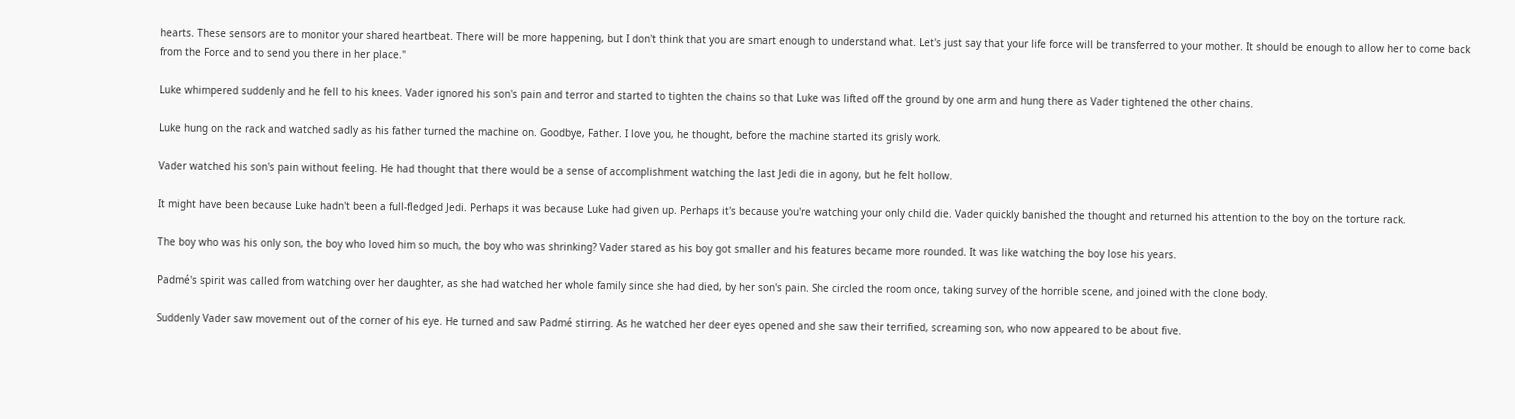hearts. These sensors are to monitor your shared heartbeat. There will be more happening, but I don't think that you are smart enough to understand what. Let's just say that your life force will be transferred to your mother. It should be enough to allow her to come back from the Force and to send you there in her place."

Luke whimpered suddenly and he fell to his knees. Vader ignored his son's pain and terror and started to tighten the chains so that Luke was lifted off the ground by one arm and hung there as Vader tightened the other chains.

Luke hung on the rack and watched sadly as his father turned the machine on. Goodbye, Father. I love you, he thought, before the machine started its grisly work.

Vader watched his son's pain without feeling. He had thought that there would be a sense of accomplishment watching the last Jedi die in agony, but he felt hollow.

It might have been because Luke hadn't been a full-fledged Jedi. Perhaps it was because Luke had given up. Perhaps it's because you're watching your only child die. Vader quickly banished the thought and returned his attention to the boy on the torture rack.

The boy who was his only son, the boy who loved him so much, the boy who was shrinking? Vader stared as his boy got smaller and his features became more rounded. It was like watching the boy lose his years.

Padmé's spirit was called from watching over her daughter, as she had watched her whole family since she had died, by her son's pain. She circled the room once, taking survey of the horrible scene, and joined with the clone body.

Suddenly Vader saw movement out of the corner of his eye. He turned and saw Padmé stirring. As he watched her deer eyes opened and she saw their terrified, screaming son, who now appeared to be about five.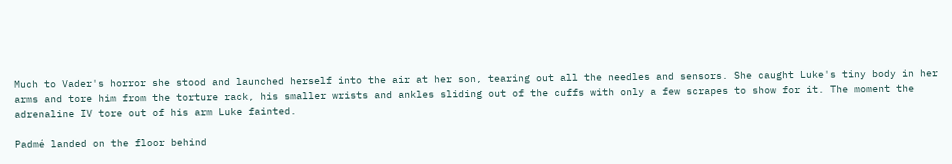Much to Vader's horror she stood and launched herself into the air at her son, tearing out all the needles and sensors. She caught Luke's tiny body in her arms and tore him from the torture rack, his smaller wrists and ankles sliding out of the cuffs with only a few scrapes to show for it. The moment the adrenaline IV tore out of his arm Luke fainted.

Padmé landed on the floor behind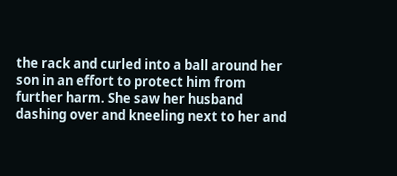the rack and curled into a ball around her son in an effort to protect him from further harm. She saw her husband dashing over and kneeling next to her and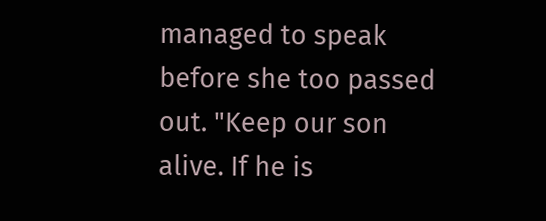managed to speak before she too passed out. "Keep our son alive. If he is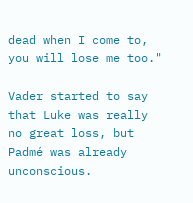dead when I come to, you will lose me too."

Vader started to say that Luke was really no great loss, but Padmé was already unconscious.